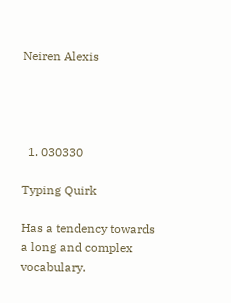Neiren Alexis




  1. 030330

Typing Quirk

Has a tendency towards a long and complex vocabulary.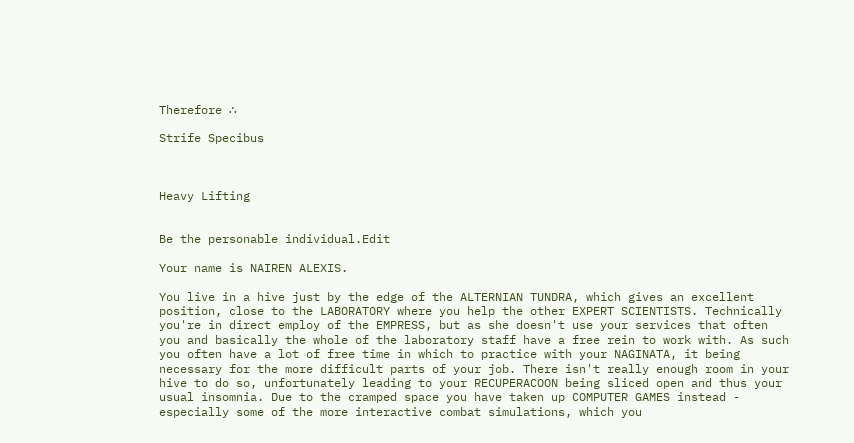Therefore ∴

Strife Specibus



Heavy Lifting


Be the personable individual.Edit

Your name is NAIREN ALEXIS.

You live in a hive just by the edge of the ALTERNIAN TUNDRA, which gives an excellent position, close to the LABORATORY where you help the other EXPERT SCIENTISTS. Technically you're in direct employ of the EMPRESS, but as she doesn't use your services that often you and basically the whole of the laboratory staff have a free rein to work with. As such you often have a lot of free time in which to practice with your NAGINATA, it being necessary for the more difficult parts of your job. There isn't really enough room in your hive to do so, unfortunately leading to your RECUPERACOON being sliced open and thus your usual insomnia. Due to the cramped space you have taken up COMPUTER GAMES instead - especially some of the more interactive combat simulations, which you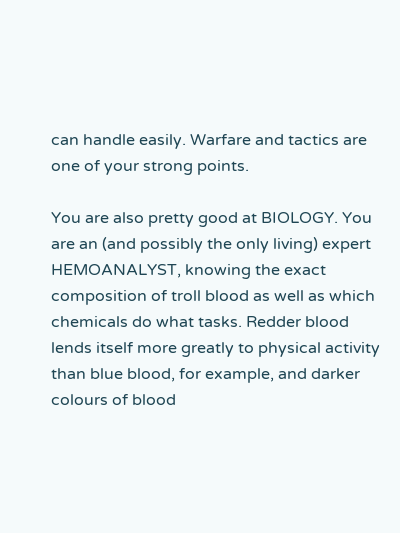can handle easily. Warfare and tactics are one of your strong points.

You are also pretty good at BIOLOGY. You are an (and possibly the only living) expert HEMOANALYST, knowing the exact composition of troll blood as well as which chemicals do what tasks. Redder blood lends itself more greatly to physical activity than blue blood, for example, and darker colours of blood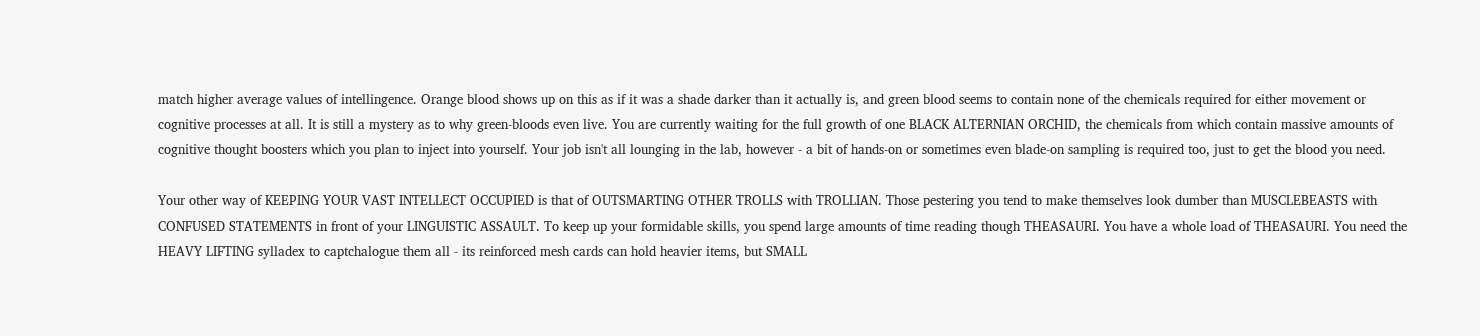match higher average values of intellingence. Orange blood shows up on this as if it was a shade darker than it actually is, and green blood seems to contain none of the chemicals required for either movement or cognitive processes at all. It is still a mystery as to why green-bloods even live. You are currently waiting for the full growth of one BLACK ALTERNIAN ORCHID, the chemicals from which contain massive amounts of cognitive thought boosters which you plan to inject into yourself. Your job isn't all lounging in the lab, however - a bit of hands-on or sometimes even blade-on sampling is required too, just to get the blood you need.

Your other way of KEEPING YOUR VAST INTELLECT OCCUPIED is that of OUTSMARTING OTHER TROLLS with TROLLIAN. Those pestering you tend to make themselves look dumber than MUSCLEBEASTS with CONFUSED STATEMENTS in front of your LINGUISTIC ASSAULT. To keep up your formidable skills, you spend large amounts of time reading though THEASAURI. You have a whole load of THEASAURI. You need the HEAVY LIFTING sylladex to captchalogue them all - its reinforced mesh cards can hold heavier items, but SMALL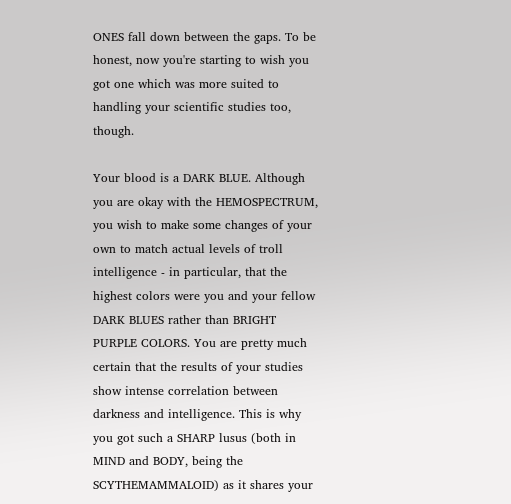ONES fall down between the gaps. To be honest, now you're starting to wish you got one which was more suited to handling your scientific studies too, though.

Your blood is a DARK BLUE. Although you are okay with the HEMOSPECTRUM, you wish to make some changes of your own to match actual levels of troll intelligence - in particular, that the highest colors were you and your fellow DARK BLUES rather than BRIGHT PURPLE COLORS. You are pretty much certain that the results of your studies show intense correlation between darkness and intelligence. This is why you got such a SHARP lusus (both in MIND and BODY, being the SCYTHEMAMMALOID) as it shares your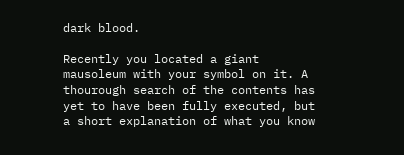dark blood.

Recently you located a giant mausoleum with your symbol on it. A thourough search of the contents has yet to have been fully executed, but a short explanation of what you know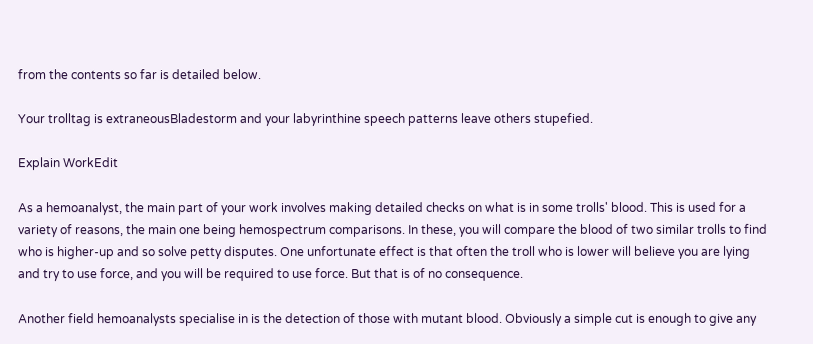from the contents so far is detailed below.

Your trolltag is extraneousBladestorm and your labyrinthine speech patterns leave others stupefied.

Explain WorkEdit

As a hemoanalyst, the main part of your work involves making detailed checks on what is in some trolls' blood. This is used for a variety of reasons, the main one being hemospectrum comparisons. In these, you will compare the blood of two similar trolls to find who is higher-up and so solve petty disputes. One unfortunate effect is that often the troll who is lower will believe you are lying and try to use force, and you will be required to use force. But that is of no consequence.

Another field hemoanalysts specialise in is the detection of those with mutant blood. Obviously a simple cut is enough to give any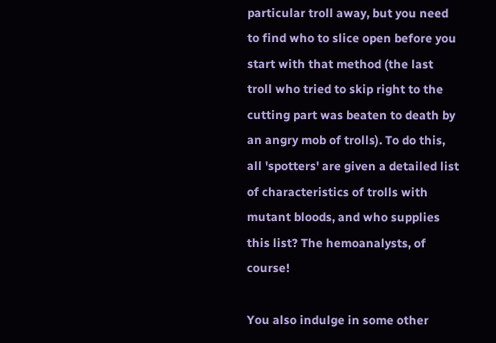particular troll away, but you need to find who to slice open before you start with that method (the last troll who tried to skip right to the cutting part was beaten to death by an angry mob of trolls). To do this, all 'spotters' are given a detailed list of characteristics of trolls with mutant bloods, and who supplies this list? The hemoanalysts, of course!

You also indulge in some other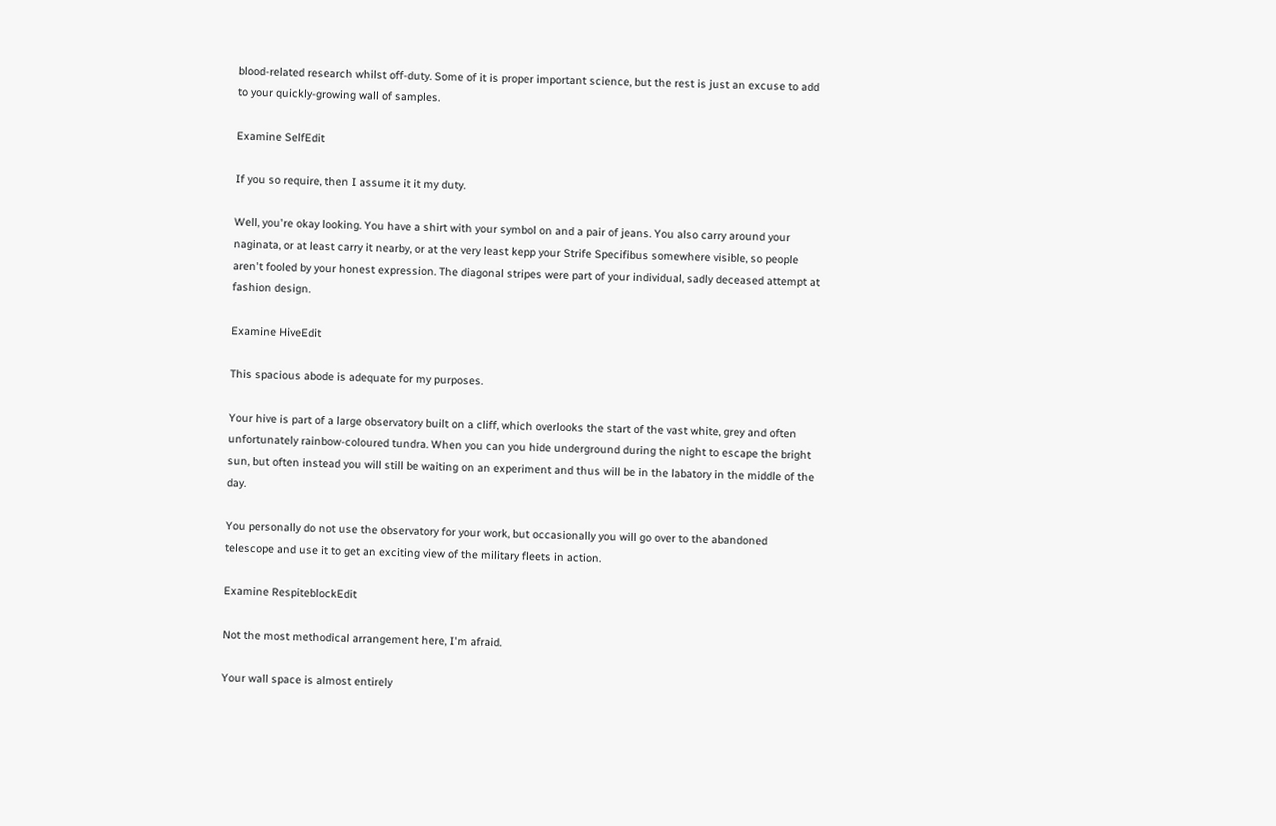blood-related research whilst off-duty. Some of it is proper important science, but the rest is just an excuse to add to your quickly-growing wall of samples.

Examine SelfEdit

If you so require, then I assume it it my duty.

Well, you're okay looking. You have a shirt with your symbol on and a pair of jeans. You also carry around your naginata, or at least carry it nearby, or at the very least kepp your Strife Specifibus somewhere visible, so people aren't fooled by your honest expression. The diagonal stripes were part of your individual, sadly deceased attempt at fashion design.

Examine HiveEdit

This spacious abode is adequate for my purposes.

Your hive is part of a large observatory built on a cliff, which overlooks the start of the vast white, grey and often unfortunately rainbow-coloured tundra. When you can you hide underground during the night to escape the bright sun, but often instead you will still be waiting on an experiment and thus will be in the labatory in the middle of the day.

You personally do not use the observatory for your work, but occasionally you will go over to the abandoned telescope and use it to get an exciting view of the military fleets in action.

Examine RespiteblockEdit

Not the most methodical arrangement here, I'm afraid.

Your wall space is almost entirely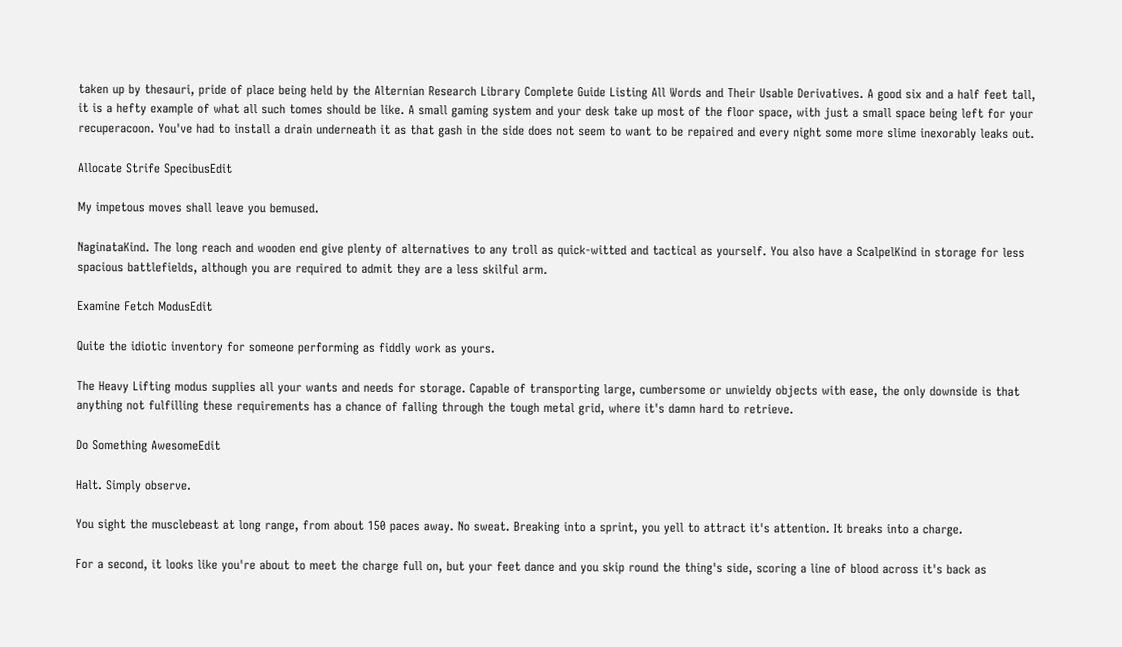taken up by thesauri, pride of place being held by the Alternian Research Library Complete Guide Listing All Words and Their Usable Derivatives. A good six and a half feet tall, it is a hefty example of what all such tomes should be like. A small gaming system and your desk take up most of the floor space, with just a small space being left for your recuperacoon. You've had to install a drain underneath it as that gash in the side does not seem to want to be repaired and every night some more slime inexorably leaks out.

Allocate Strife SpecibusEdit

My impetous moves shall leave you bemused.

NaginataKind. The long reach and wooden end give plenty of alternatives to any troll as quick-witted and tactical as yourself. You also have a ScalpelKind in storage for less spacious battlefields, although you are required to admit they are a less skilful arm.

Examine Fetch ModusEdit

Quite the idiotic inventory for someone performing as fiddly work as yours.

The Heavy Lifting modus supplies all your wants and needs for storage. Capable of transporting large, cumbersome or unwieldy objects with ease, the only downside is that anything not fulfilling these requirements has a chance of falling through the tough metal grid, where it's damn hard to retrieve.

Do Something AwesomeEdit

Halt. Simply observe.

You sight the musclebeast at long range, from about 150 paces away. No sweat. Breaking into a sprint, you yell to attract it's attention. It breaks into a charge.

For a second, it looks like you're about to meet the charge full on, but your feet dance and you skip round the thing's side, scoring a line of blood across it's back as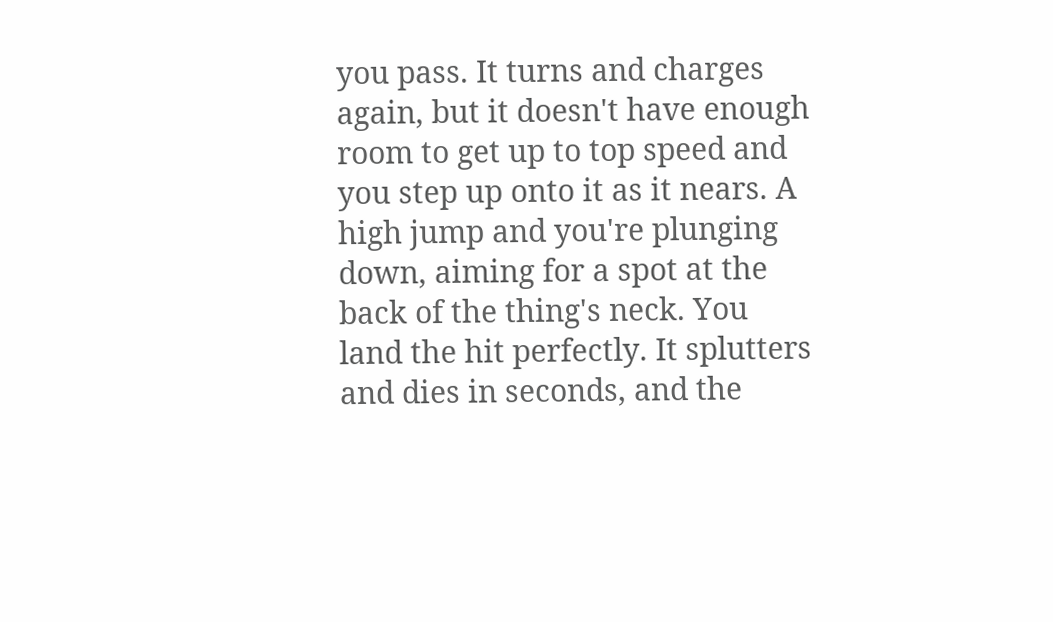you pass. It turns and charges again, but it doesn't have enough room to get up to top speed and you step up onto it as it nears. A high jump and you're plunging down, aiming for a spot at the back of the thing's neck. You land the hit perfectly. It splutters and dies in seconds, and the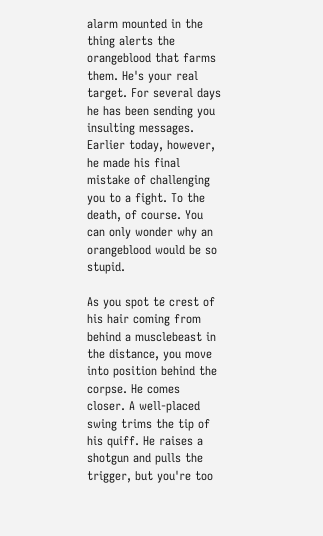alarm mounted in the thing alerts the orangeblood that farms them. He's your real target. For several days he has been sending you insulting messages. Earlier today, however, he made his final mistake of challenging you to a fight. To the death, of course. You can only wonder why an orangeblood would be so stupid.

As you spot te crest of his hair coming from behind a musclebeast in the distance, you move into position behind the corpse. He comes closer. A well-placed swing trims the tip of his quiff. He raises a shotgun and pulls the trigger, but you're too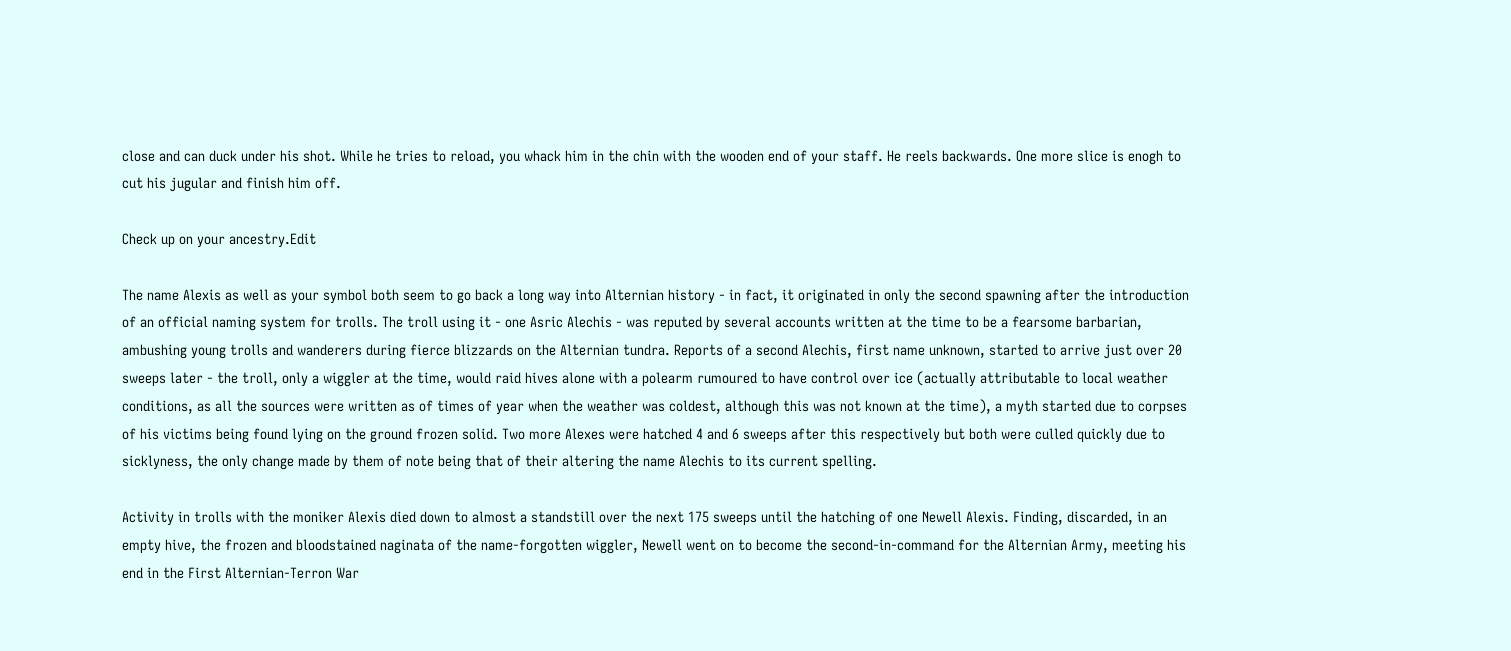close and can duck under his shot. While he tries to reload, you whack him in the chin with the wooden end of your staff. He reels backwards. One more slice is enogh to cut his jugular and finish him off.

Check up on your ancestry.Edit

The name Alexis as well as your symbol both seem to go back a long way into Alternian history - in fact, it originated in only the second spawning after the introduction of an official naming system for trolls. The troll using it - one Asric Alechis - was reputed by several accounts written at the time to be a fearsome barbarian, ambushing young trolls and wanderers during fierce blizzards on the Alternian tundra. Reports of a second Alechis, first name unknown, started to arrive just over 20 sweeps later - the troll, only a wiggler at the time, would raid hives alone with a polearm rumoured to have control over ice (actually attributable to local weather conditions, as all the sources were written as of times of year when the weather was coldest, although this was not known at the time), a myth started due to corpses of his victims being found lying on the ground frozen solid. Two more Alexes were hatched 4 and 6 sweeps after this respectively but both were culled quickly due to sicklyness, the only change made by them of note being that of their altering the name Alechis to its current spelling.

Activity in trolls with the moniker Alexis died down to almost a standstill over the next 175 sweeps until the hatching of one Newell Alexis. Finding, discarded, in an empty hive, the frozen and bloodstained naginata of the name-forgotten wiggler, Newell went on to become the second-in-command for the Alternian Army, meeting his end in the First Alternian-Terron War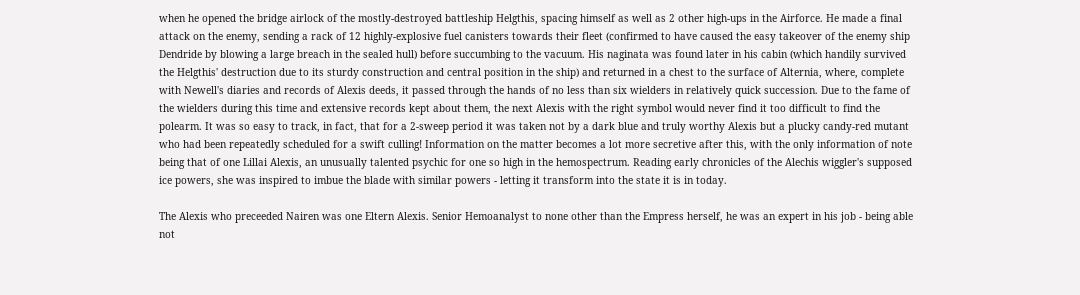when he opened the bridge airlock of the mostly-destroyed battleship Helgthis, spacing himself as well as 2 other high-ups in the Airforce. He made a final attack on the enemy, sending a rack of 12 highly-explosive fuel canisters towards their fleet (confirmed to have caused the easy takeover of the enemy ship Dendride by blowing a large breach in the sealed hull) before succumbing to the vacuum. His naginata was found later in his cabin (which handily survived the Helgthis' destruction due to its sturdy construction and central position in the ship) and returned in a chest to the surface of Alternia, where, complete with Newell's diaries and records of Alexis deeds, it passed through the hands of no less than six wielders in relatively quick succession. Due to the fame of the wielders during this time and extensive records kept about them, the next Alexis with the right symbol would never find it too difficult to find the polearm. It was so easy to track, in fact, that for a 2-sweep period it was taken not by a dark blue and truly worthy Alexis but a plucky candy-red mutant who had been repeatedly scheduled for a swift culling! Information on the matter becomes a lot more secretive after this, with the only information of note being that of one Lillai Alexis, an unusually talented psychic for one so high in the hemospectrum. Reading early chronicles of the Alechis wiggler's supposed ice powers, she was inspired to imbue the blade with similar powers - letting it transform into the state it is in today.

The Alexis who preceeded Nairen was one Eltern Alexis. Senior Hemoanalyst to none other than the Empress herself, he was an expert in his job - being able not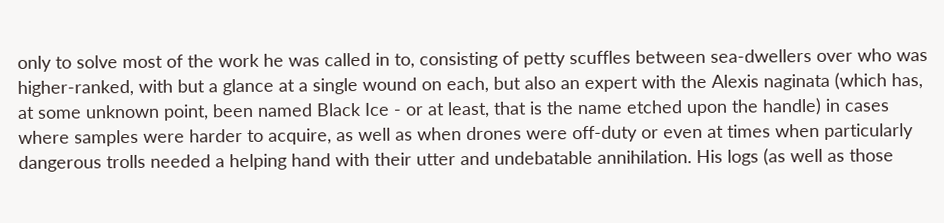only to solve most of the work he was called in to, consisting of petty scuffles between sea-dwellers over who was higher-ranked, with but a glance at a single wound on each, but also an expert with the Alexis naginata (which has, at some unknown point, been named Black Ice - or at least, that is the name etched upon the handle) in cases where samples were harder to acquire, as well as when drones were off-duty or even at times when particularly dangerous trolls needed a helping hand with their utter and undebatable annihilation. His logs (as well as those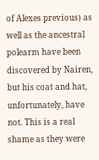of Alexes previous) as well as the ancestral polearm have been discovered by Nairen, but his coat and hat, unfortunately, have not. This is a real shame as they were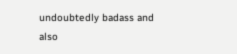undoubtedly badass and also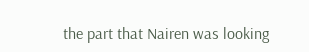the part that Nairen was looking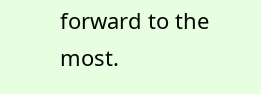forward to the most.